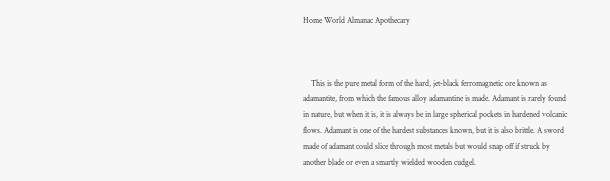Home World Almanac Apothecary



    This is the pure metal form of the hard, jet-black ferromagnetic ore known as adamantite, from which the famous alloy adamantine is made. Adamant is rarely found in nature, but when it is, it is always be in large spherical pockets in hardened volcanic flows. Adamant is one of the hardest substances known, but it is also brittle. A sword made of adamant could slice through most metals but would snap off if struck by another blade or even a smartly wielded wooden cudgel.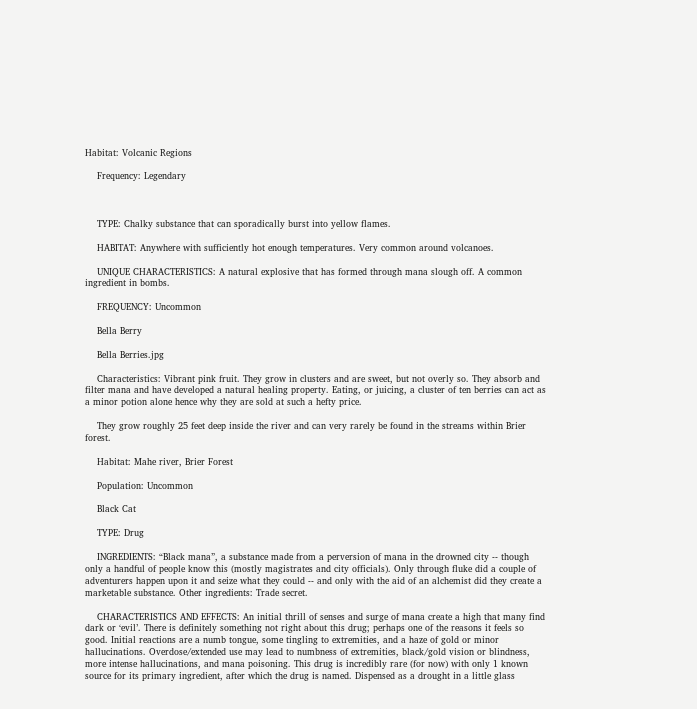Habitat: Volcanic Regions

    Frequency: Legendary



    TYPE: Chalky substance that can sporadically burst into yellow flames.

    HABITAT: Anywhere with sufficiently hot enough temperatures. Very common around volcanoes.

    UNIQUE CHARACTERISTICS: A natural explosive that has formed through mana slough off. A common ingredient in bombs.

    FREQUENCY: Uncommon

    Bella Berry

    Bella Berries.jpg

    Characteristics: Vibrant pink fruit. They grow in clusters and are sweet, but not overly so. They absorb and filter mana and have developed a natural healing property. Eating, or juicing, a cluster of ten berries can act as a minor potion alone hence why they are sold at such a hefty price.

    They grow roughly 25 feet deep inside the river and can very rarely be found in the streams within Brier forest.

    Habitat: Mahe river, Brier Forest

    Population: Uncommon

    Black Cat

    TYPE: Drug

    INGREDIENTS: “Black mana”, a substance made from a perversion of mana in the drowned city -- though only a handful of people know this (mostly magistrates and city officials). Only through fluke did a couple of adventurers happen upon it and seize what they could -- and only with the aid of an alchemist did they create a marketable substance. Other ingredients: Trade secret.

    CHARACTERISTICS AND EFFECTS: An initial thrill of senses and surge of mana create a high that many find dark or ‘evil’. There is definitely something not right about this drug; perhaps one of the reasons it feels so good. Initial reactions are a numb tongue, some tingling to extremities, and a haze of gold or minor hallucinations. Overdose/extended use may lead to numbness of extremities, black/gold vision or blindness, more intense hallucinations, and mana poisoning. This drug is incredibly rare (for now) with only 1 known source for its primary ingredient, after which the drug is named. Dispensed as a drought in a little glass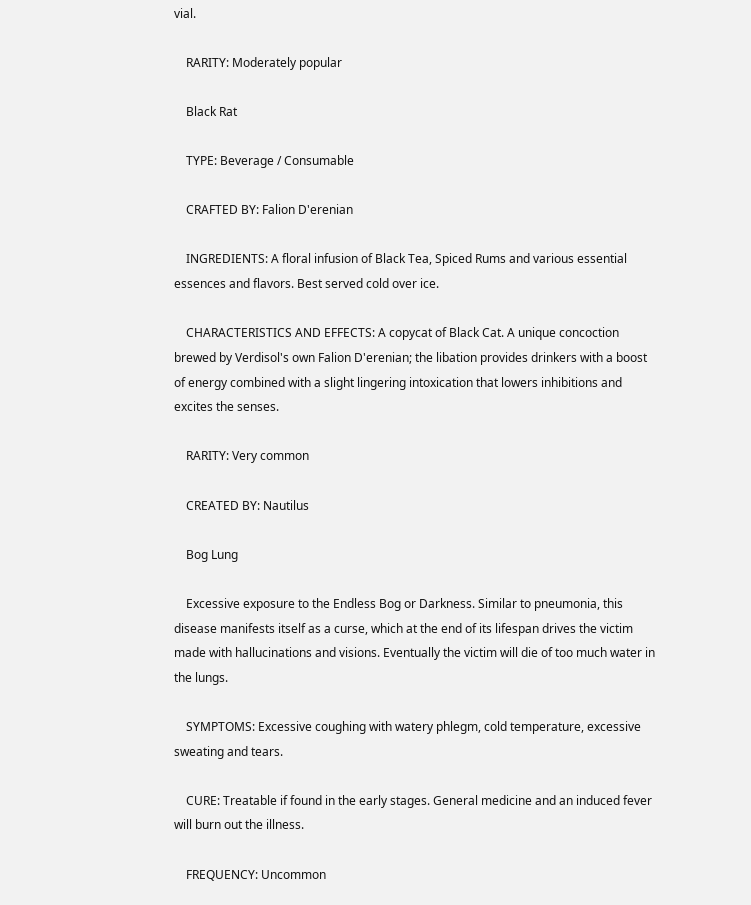vial.

    RARITY: Moderately popular

    Black Rat

    TYPE: Beverage / Consumable

    CRAFTED BY: Falion D'erenian

    INGREDIENTS: A floral infusion of Black Tea, Spiced Rums and various essential essences and flavors. Best served cold over ice.

    CHARACTERISTICS AND EFFECTS: A copycat of Black Cat. A unique concoction brewed by Verdisol's own Falion D'erenian; the libation provides drinkers with a boost of energy combined with a slight lingering intoxication that lowers inhibitions and excites the senses.

    RARITY: Very common

    CREATED BY: Nautilus

    Bog Lung

    Excessive exposure to the Endless Bog or Darkness. Similar to pneumonia, this disease manifests itself as a curse, which at the end of its lifespan drives the victim made with hallucinations and visions. Eventually the victim will die of too much water in the lungs.

    SYMPTOMS: Excessive coughing with watery phlegm, cold temperature, excessive sweating and tears.

    CURE: Treatable if found in the early stages. General medicine and an induced fever will burn out the illness.

    FREQUENCY: Uncommon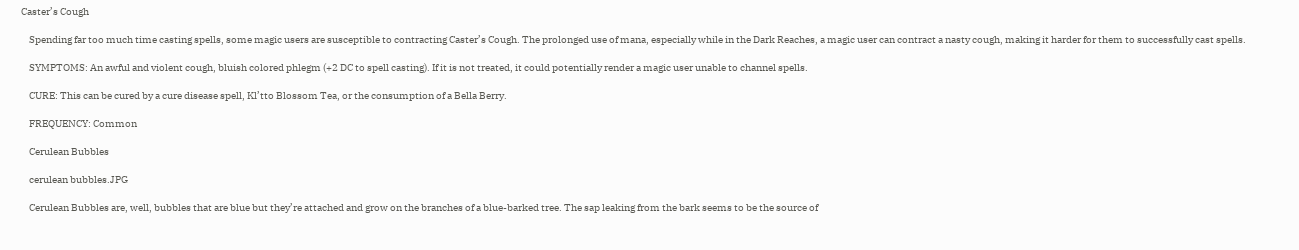Caster’s Cough

    Spending far too much time casting spells, some magic users are susceptible to contracting Caster’s Cough. The prolonged use of mana, especially while in the Dark Reaches, a magic user can contract a nasty cough, making it harder for them to successfully cast spells.

    SYMPTOMS: An awful and violent cough, bluish colored phlegm (+2 DC to spell casting). If it is not treated, it could potentially render a magic user unable to channel spells.

    CURE: This can be cured by a cure disease spell, Kl’tto Blossom Tea, or the consumption of a Bella Berry.

    FREQUENCY: Common

    Cerulean Bubbles

    cerulean bubbles.JPG

    Cerulean Bubbles are, well, bubbles that are blue but they’re attached and grow on the branches of a blue-barked tree. The sap leaking from the bark seems to be the source of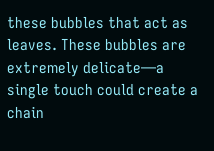these bubbles that act as leaves. These bubbles are extremely delicate—a single touch could create a chain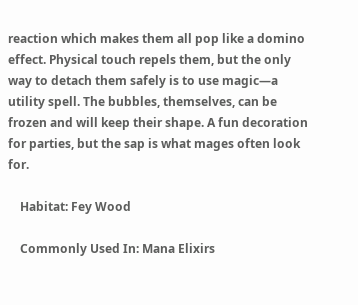reaction which makes them all pop like a domino effect. Physical touch repels them, but the only way to detach them safely is to use magic—a utility spell. The bubbles, themselves, can be frozen and will keep their shape. A fun decoration for parties, but the sap is what mages often look for.

    Habitat: Fey Wood

    Commonly Used In: Mana Elixirs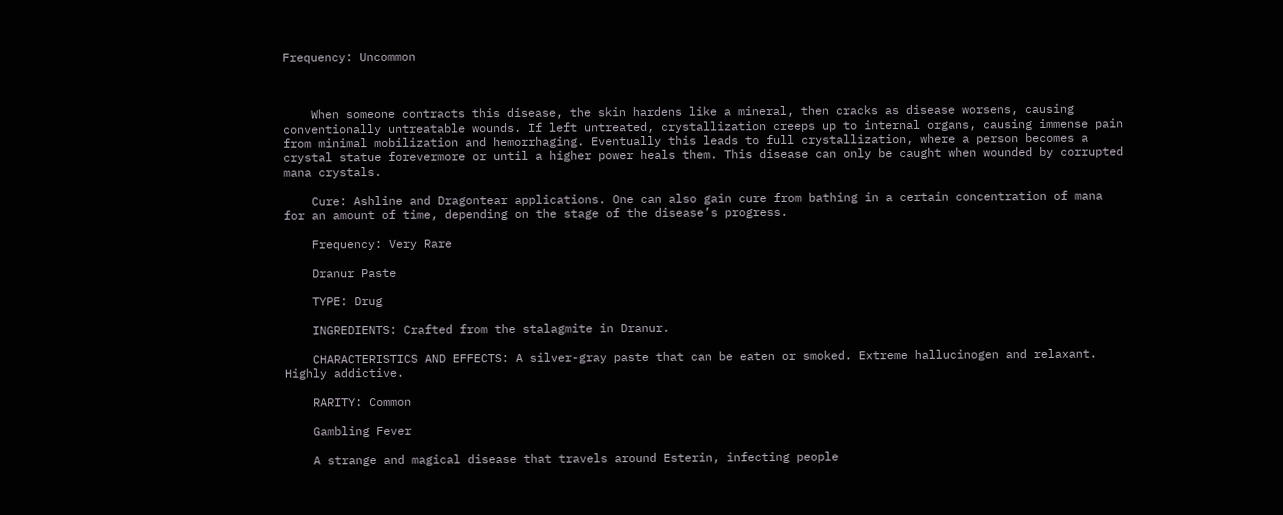Frequency: Uncommon



    When someone contracts this disease, the skin hardens like a mineral, then cracks as disease worsens, causing conventionally untreatable wounds. If left untreated, crystallization creeps up to internal organs, causing immense pain from minimal mobilization and hemorrhaging. Eventually this leads to full crystallization, where a person becomes a crystal statue forevermore or until a higher power heals them. This disease can only be caught when wounded by corrupted mana crystals.

    Cure: Ashline and Dragontear applications. One can also gain cure from bathing in a certain concentration of mana for an amount of time, depending on the stage of the disease’s progress.

    Frequency: Very Rare

    Dranur Paste

    TYPE: Drug

    INGREDIENTS: Crafted from the stalagmite in Dranur.

    CHARACTERISTICS AND EFFECTS: A silver-gray paste that can be eaten or smoked. Extreme hallucinogen and relaxant. Highly addictive.

    RARITY: Common

    Gambling Fever

    A strange and magical disease that travels around Esterin, infecting people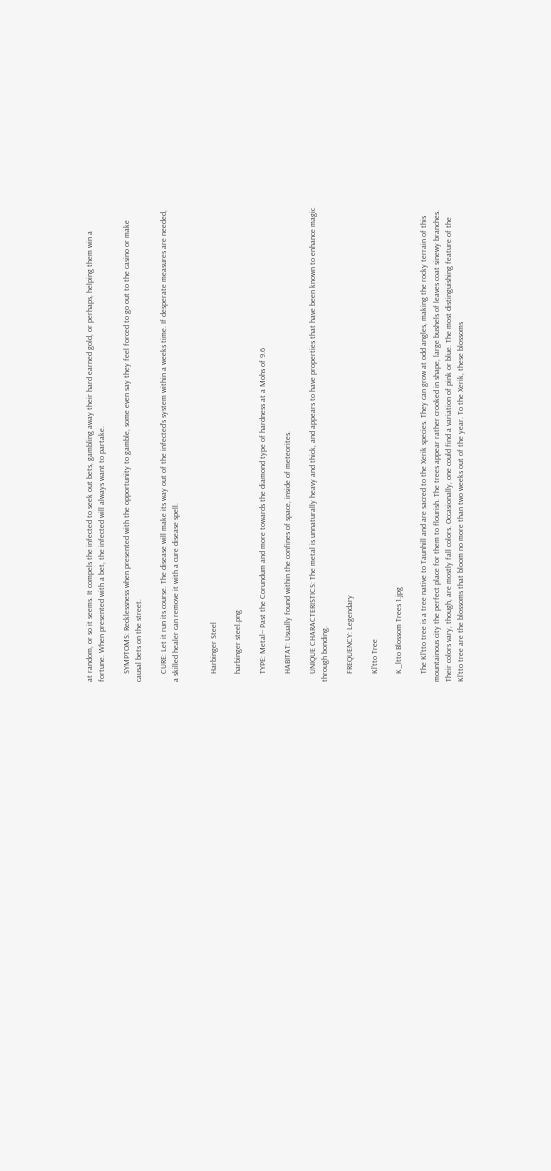at random, or so it seems. It compels the infected to seek out bets, gambling away their hard earned gold, or perhaps, helping them win a fortune. When presented with a bet, the infected will always want to partake.

    SYMPTOMS: Recklessness when presented with the opportunity to gamble, some even say they feel forced to go out to the casino or make causal bets on the street.

    CURE: Let it run its course. The disease will make its way out of the infected’s system within a weeks time. If desperate measures are needed, a skilled healer can remove it with a cure disease spell.


    Harbinger Steel

    harbinger steel.png

    TYPE: Metal-- Past the Corundum and more towards the diamond type of hardness at a Mohs of 9.6

    HABITAT: Usually found within the confines of space, inside of meteorites.

    UNIQUE CHARACTERISTICS: The metal is unnaturally heavy and thick, and appears to have properties that have been known to enhance magic through bonding.

    FREQUENCY: Legendary

    Kl’tto Tree

    K_ltto Blossom Trees 1.jpg

    The Kl’tto tree is a tree native to Taunhill and are sacred to the Xerik species. They can grow at odd angles, making the rocky terrain of this mountainous city the perfect place for them to flourish. The trees appear rather crooked in shape, large bushels of leaves coat sinewy branches. Their colors vary, though, are mostly fall colors. Occasionally, one could find a variation of pink or blue. The most distinguishing feature of the Kl’tto tree are the blossoms that bloom no more than two weeks out of the year. To the Xerik, these blossoms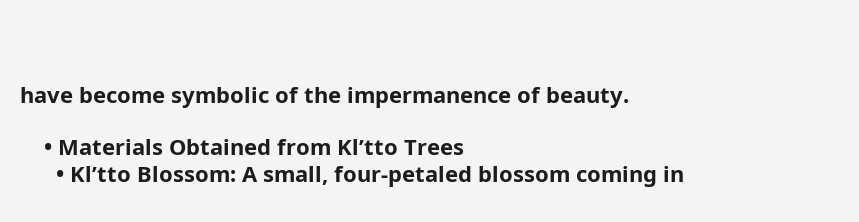have become symbolic of the impermanence of beauty.

    • Materials Obtained from Kl’tto Trees
      • Kl’tto Blossom: A small, four-petaled blossom coming in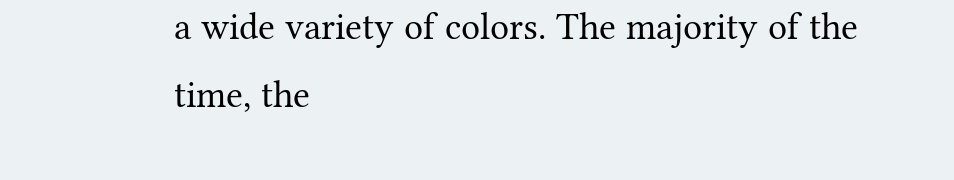a wide variety of colors. The majority of the time, the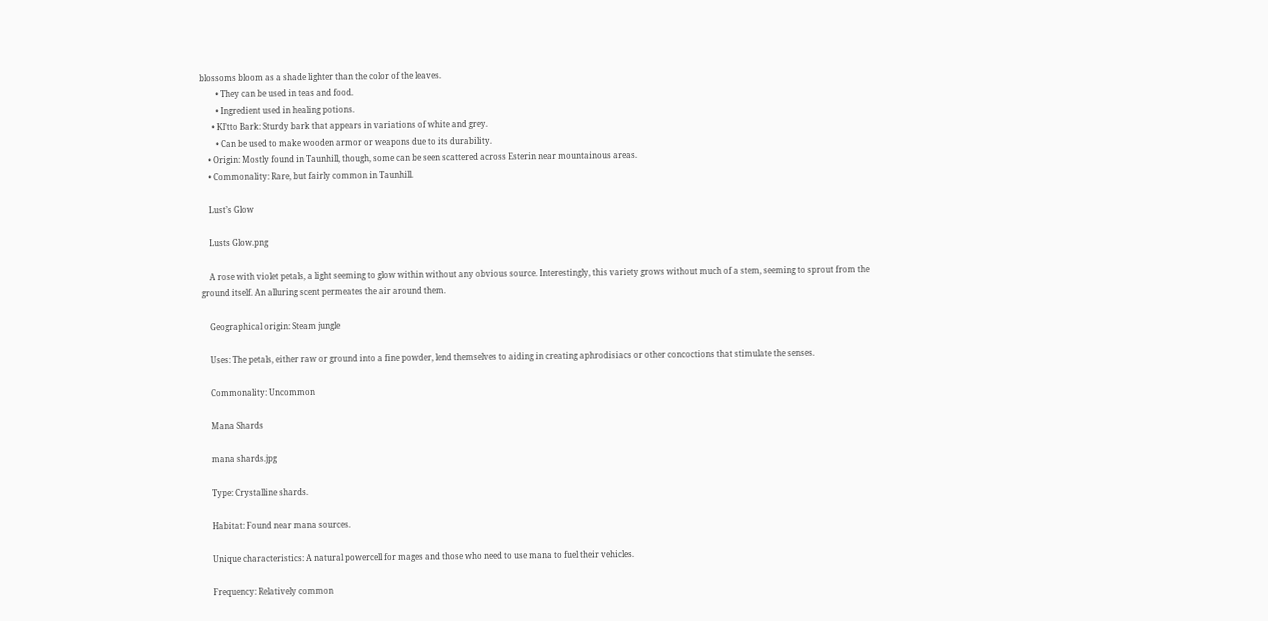blossoms bloom as a shade lighter than the color of the leaves.
        • They can be used in teas and food.
        • Ingredient used in healing potions.
      • Kl’tto Bark: Sturdy bark that appears in variations of white and grey.
        • Can be used to make wooden armor or weapons due to its durability.
    • Origin: Mostly found in Taunhill, though, some can be seen scattered across Esterin near mountainous areas.
    • Commonality: Rare, but fairly common in Taunhill.

    Lust’s Glow

    Lusts Glow.png

    A rose with violet petals, a light seeming to glow within without any obvious source. Interestingly, this variety grows without much of a stem, seeming to sprout from the ground itself. An alluring scent permeates the air around them.

    Geographical origin: Steam jungle

    Uses: The petals, either raw or ground into a fine powder, lend themselves to aiding in creating aphrodisiacs or other concoctions that stimulate the senses.

    Commonality: Uncommon

    Mana Shards

    mana shards.jpg

    Type: Crystalline shards.

    Habitat: Found near mana sources.

    Unique characteristics: A natural powercell for mages and those who need to use mana to fuel their vehicles.

    Frequency: Relatively common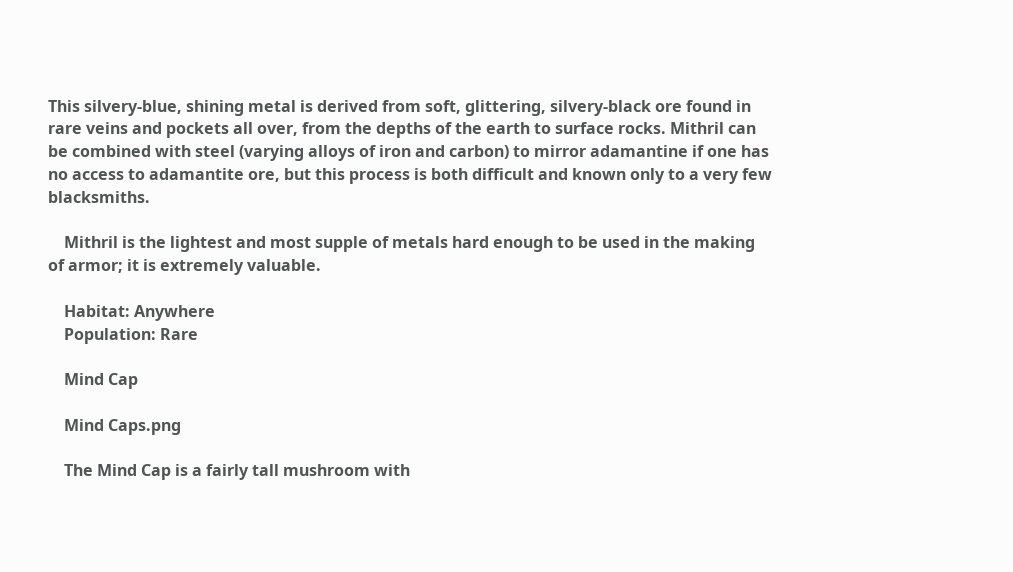This silvery-blue, shining metal is derived from soft, glittering, silvery-black ore found in rare veins and pockets all over, from the depths of the earth to surface rocks. Mithril can be combined with steel (varying alloys of iron and carbon) to mirror adamantine if one has no access to adamantite ore, but this process is both difficult and known only to a very few blacksmiths.

    Mithril is the lightest and most supple of metals hard enough to be used in the making of armor; it is extremely valuable.

    Habitat: Anywhere
    Population: Rare

    Mind Cap

    Mind Caps.png

    The Mind Cap is a fairly tall mushroom with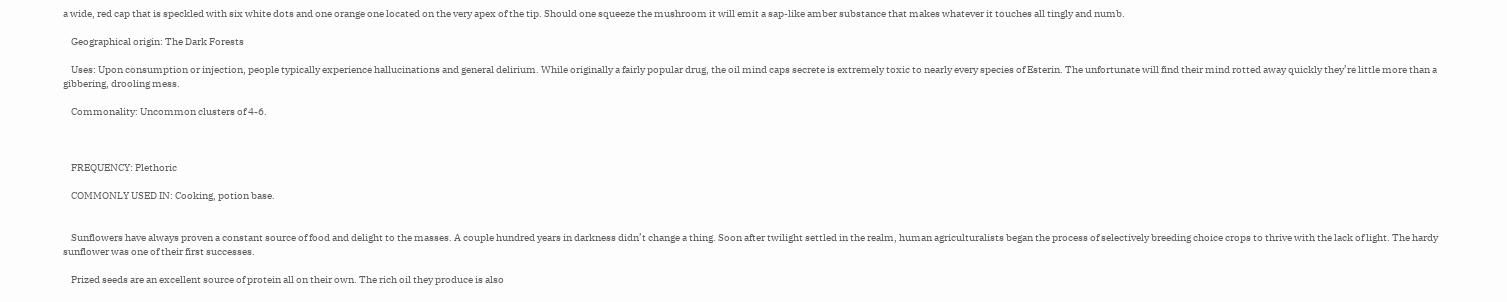a wide, red cap that is speckled with six white dots and one orange one located on the very apex of the tip. Should one squeeze the mushroom it will emit a sap-like amber substance that makes whatever it touches all tingly and numb.

    Geographical origin: The Dark Forests

    Uses: Upon consumption or injection, people typically experience hallucinations and general delirium. While originally a fairly popular drug, the oil mind caps secrete is extremely toxic to nearly every species of Esterin. The unfortunate will find their mind rotted away quickly they’re little more than a gibbering, drooling mess.

    Commonality: Uncommon clusters of 4-6.



    FREQUENCY: Plethoric

    COMMONLY USED IN: Cooking, potion base.


    Sunflowers have always proven a constant source of food and delight to the masses. A couple hundred years in darkness didn’t change a thing. Soon after twilight settled in the realm, human agriculturalists began the process of selectively breeding choice crops to thrive with the lack of light. The hardy sunflower was one of their first successes.

    Prized seeds are an excellent source of protein all on their own. The rich oil they produce is also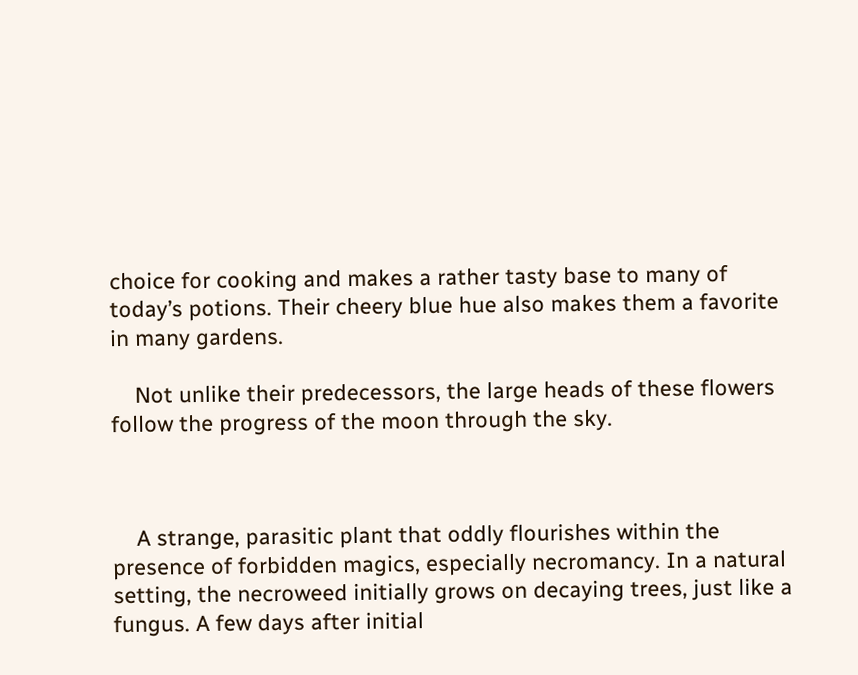choice for cooking and makes a rather tasty base to many of today’s potions. Their cheery blue hue also makes them a favorite in many gardens.

    Not unlike their predecessors, the large heads of these flowers follow the progress of the moon through the sky.



    A strange, parasitic plant that oddly flourishes within the presence of forbidden magics, especially necromancy. In a natural setting, the necroweed initially grows on decaying trees, just like a fungus. A few days after initial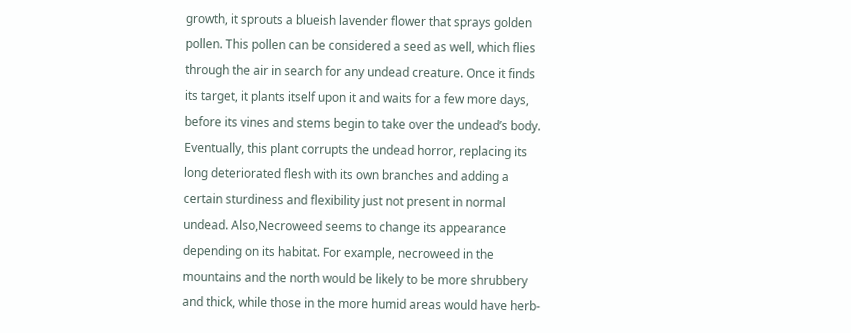growth, it sprouts a blueish lavender flower that sprays golden pollen. This pollen can be considered a seed as well, which flies through the air in search for any undead creature. Once it finds its target, it plants itself upon it and waits for a few more days, before its vines and stems begin to take over the undead’s body. Eventually, this plant corrupts the undead horror, replacing its long deteriorated flesh with its own branches and adding a certain sturdiness and flexibility just not present in normal undead. Also,Necroweed seems to change its appearance depending on its habitat. For example, necroweed in the mountains and the north would be likely to be more shrubbery and thick, while those in the more humid areas would have herb-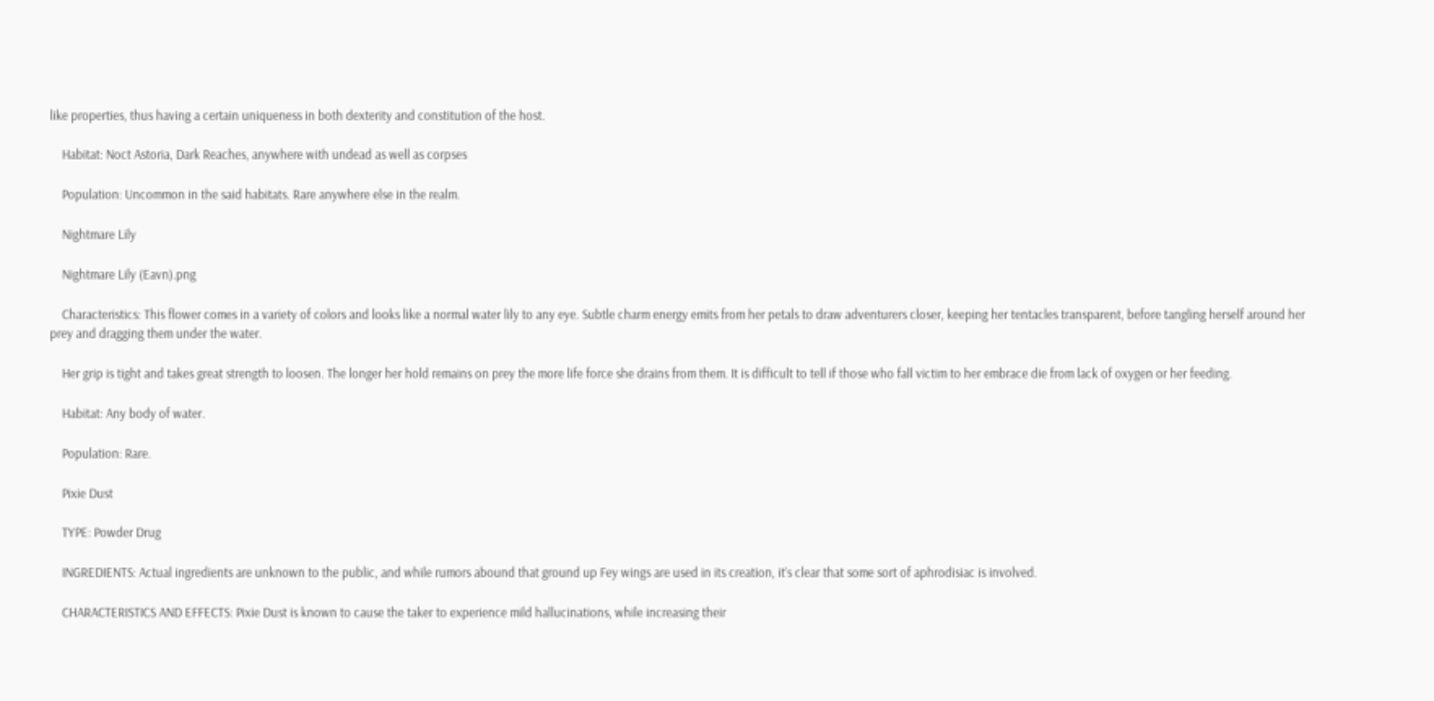like properties, thus having a certain uniqueness in both dexterity and constitution of the host.

    Habitat: Noct Astoria, Dark Reaches, anywhere with undead as well as corpses

    Population: Uncommon in the said habitats. Rare anywhere else in the realm.

    Nightmare Lily

    Nightmare Lily (Eavn).png

    Characteristics: This flower comes in a variety of colors and looks like a normal water lily to any eye. Subtle charm energy emits from her petals to draw adventurers closer, keeping her tentacles transparent, before tangling herself around her prey and dragging them under the water.

    Her grip is tight and takes great strength to loosen. The longer her hold remains on prey the more life force she drains from them. It is difficult to tell if those who fall victim to her embrace die from lack of oxygen or her feeding.

    Habitat: Any body of water.

    Population: Rare.

    Pixie Dust

    TYPE: Powder Drug

    INGREDIENTS: Actual ingredients are unknown to the public, and while rumors abound that ground up Fey wings are used in its creation, it’s clear that some sort of aphrodisiac is involved.

    CHARACTERISTICS AND EFFECTS: Pixie Dust is known to cause the taker to experience mild hallucinations, while increasing their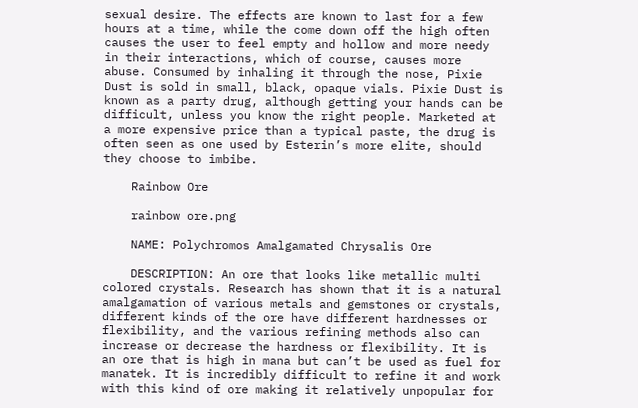sexual desire. The effects are known to last for a few hours at a time, while the come down off the high often causes the user to feel empty and hollow and more needy in their interactions, which of course, causes more abuse. Consumed by inhaling it through the nose, Pixie Dust is sold in small, black, opaque vials. Pixie Dust is known as a party drug, although getting your hands can be difficult, unless you know the right people. Marketed at a more expensive price than a typical paste, the drug is often seen as one used by Esterin’s more elite, should they choose to imbibe.

    Rainbow Ore

    rainbow ore.png

    NAME: Polychromos Amalgamated Chrysalis Ore

    DESCRIPTION: An ore that looks like metallic multi colored crystals. Research has shown that it is a natural amalgamation of various metals and gemstones or crystals, different kinds of the ore have different hardnesses or flexibility, and the various refining methods also can increase or decrease the hardness or flexibility. It is an ore that is high in mana but can’t be used as fuel for manatek. It is incredibly difficult to refine it and work with this kind of ore making it relatively unpopular for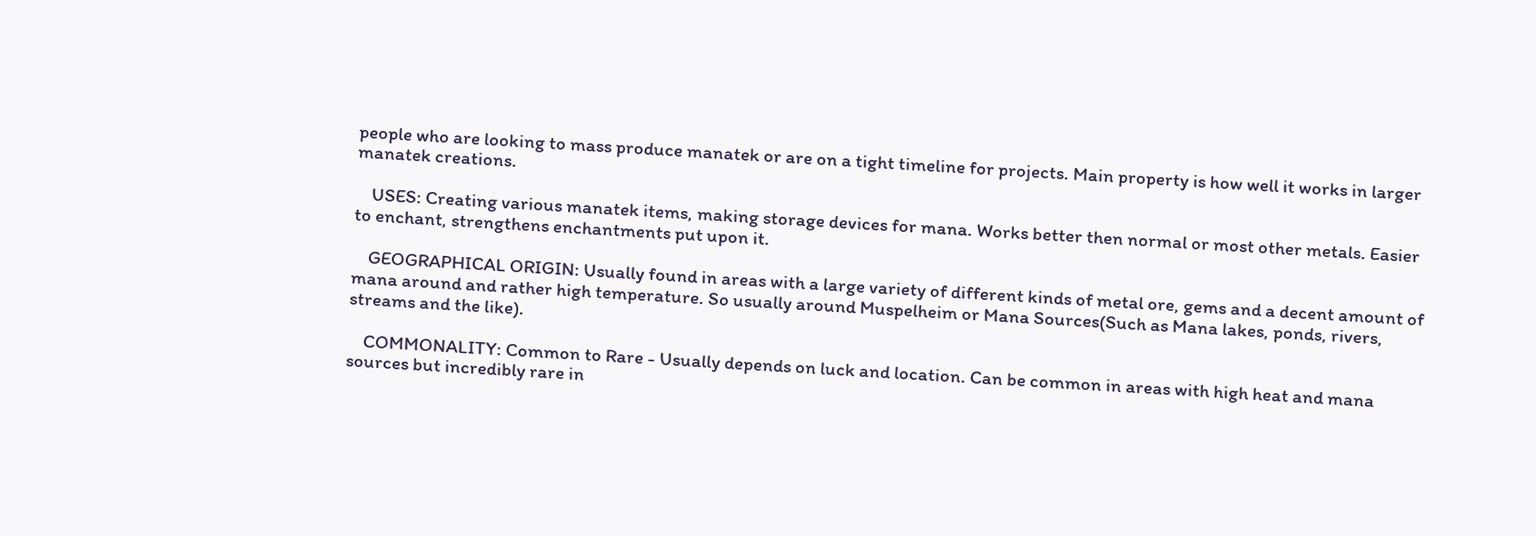people who are looking to mass produce manatek or are on a tight timeline for projects. Main property is how well it works in larger manatek creations.

    USES: Creating various manatek items, making storage devices for mana. Works better then normal or most other metals. Easier to enchant, strengthens enchantments put upon it.

    GEOGRAPHICAL ORIGIN: Usually found in areas with a large variety of different kinds of metal ore, gems and a decent amount of mana around and rather high temperature. So usually around Muspelheim or Mana Sources(Such as Mana lakes, ponds, rivers, streams and the like).

    COMMONALITY: Common to Rare - Usually depends on luck and location. Can be common in areas with high heat and mana sources but incredibly rare in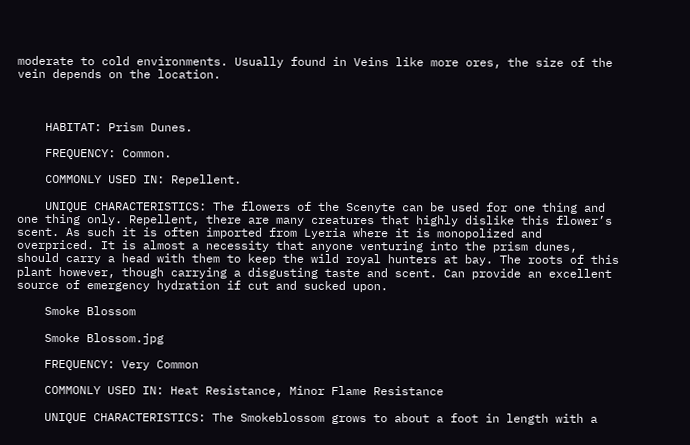moderate to cold environments. Usually found in Veins like more ores, the size of the vein depends on the location.



    HABITAT: Prism Dunes.

    FREQUENCY: Common.

    COMMONLY USED IN: Repellent.

    UNIQUE CHARACTERISTICS: The flowers of the Scenyte can be used for one thing and one thing only. Repellent, there are many creatures that highly dislike this flower’s scent. As such it is often imported from Lyeria where it is monopolized and overpriced. It is almost a necessity that anyone venturing into the prism dunes, should carry a head with them to keep the wild royal hunters at bay. The roots of this plant however, though carrying a disgusting taste and scent. Can provide an excellent source of emergency hydration if cut and sucked upon.

    Smoke Blossom

    Smoke Blossom.jpg

    FREQUENCY: Very Common

    COMMONLY USED IN: Heat Resistance, Minor Flame Resistance

    UNIQUE CHARACTERISTICS: The Smokeblossom grows to about a foot in length with a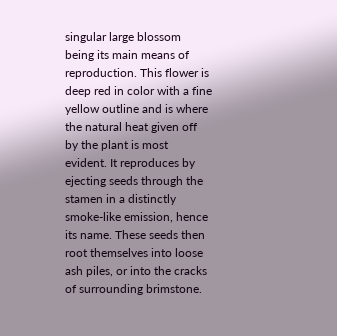singular large blossom being its main means of reproduction. This flower is deep red in color with a fine yellow outline and is where the natural heat given off by the plant is most evident. It reproduces by ejecting seeds through the stamen in a distinctly smoke-like emission, hence its name. These seeds then root themselves into loose ash piles, or into the cracks of surrounding brimstone.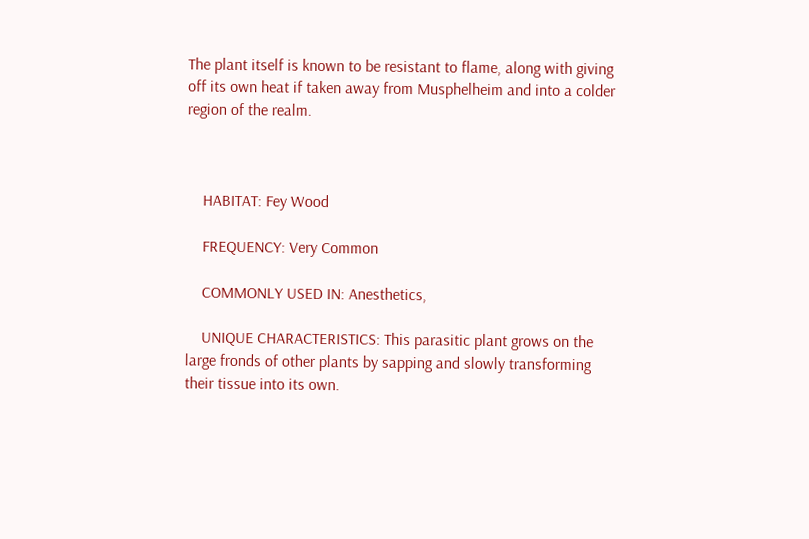The plant itself is known to be resistant to flame, along with giving off its own heat if taken away from Musphelheim and into a colder region of the realm.



    HABITAT: Fey Wood

    FREQUENCY: Very Common

    COMMONLY USED IN: Anesthetics,

    UNIQUE CHARACTERISTICS: This parasitic plant grows on the large fronds of other plants by sapping and slowly transforming their tissue into its own.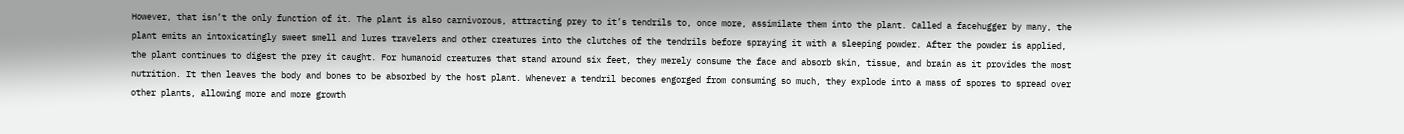However, that isn’t the only function of it. The plant is also carnivorous, attracting prey to it’s tendrils to, once more, assimilate them into the plant. Called a facehugger by many, the plant emits an intoxicatingly sweet smell and lures travelers and other creatures into the clutches of the tendrils before spraying it with a sleeping powder. After the powder is applied, the plant continues to digest the prey it caught. For humanoid creatures that stand around six feet, they merely consume the face and absorb skin, tissue, and brain as it provides the most nutrition. It then leaves the body and bones to be absorbed by the host plant. Whenever a tendril becomes engorged from consuming so much, they explode into a mass of spores to spread over other plants, allowing more and more growth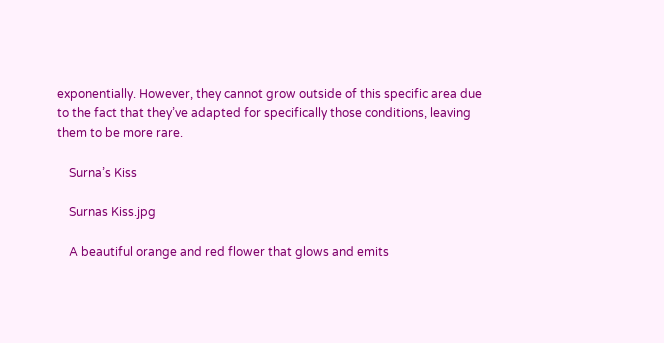exponentially. However, they cannot grow outside of this specific area due to the fact that they’ve adapted for specifically those conditions, leaving them to be more rare.

    Surna’s Kiss

    Surnas Kiss.jpg

    A beautiful orange and red flower that glows and emits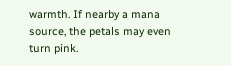warmth. If nearby a mana source, the petals may even turn pink.